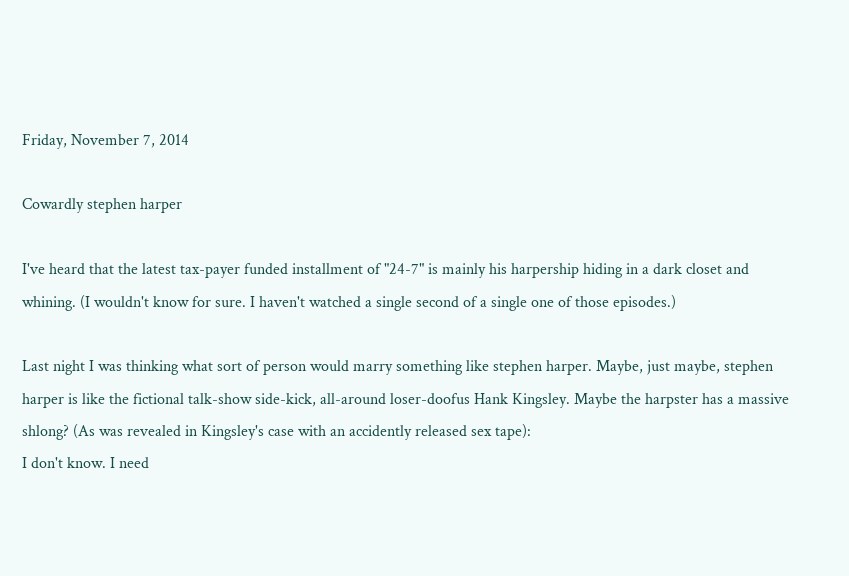Friday, November 7, 2014

Cowardly stephen harper

I've heard that the latest tax-payer funded installment of "24-7" is mainly his harpership hiding in a dark closet and whining. (I wouldn't know for sure. I haven't watched a single second of a single one of those episodes.)

Last night I was thinking what sort of person would marry something like stephen harper. Maybe, just maybe, stephen harper is like the fictional talk-show side-kick, all-around loser-doofus Hank Kingsley. Maybe the harpster has a massive shlong? (As was revealed in Kingsley's case with an accidently released sex tape):
I don't know. I need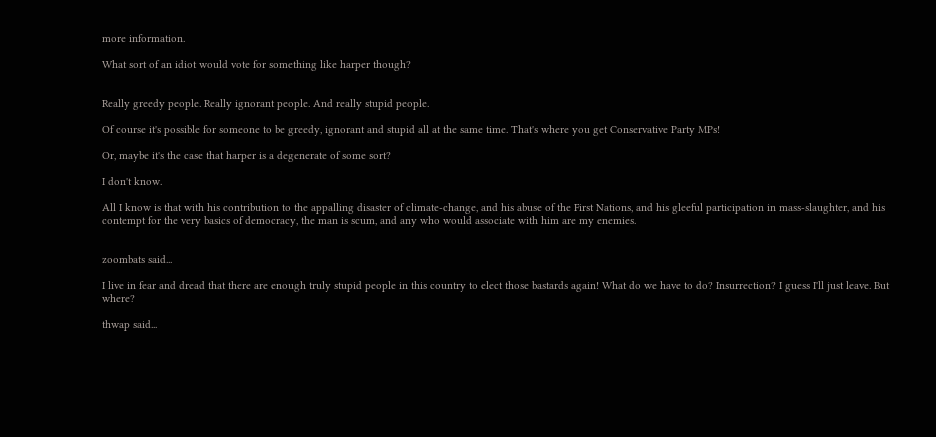more information.

What sort of an idiot would vote for something like harper though?


Really greedy people. Really ignorant people. And really stupid people.

Of course it's possible for someone to be greedy, ignorant and stupid all at the same time. That's where you get Conservative Party MPs!

Or, maybe it's the case that harper is a degenerate of some sort?

I don't know.

All I know is that with his contribution to the appalling disaster of climate-change, and his abuse of the First Nations, and his gleeful participation in mass-slaughter, and his contempt for the very basics of democracy, the man is scum, and any who would associate with him are my enemies.


zoombats said...

I live in fear and dread that there are enough truly stupid people in this country to elect those bastards again! What do we have to do? Insurrection? I guess I'll just leave. But where?

thwap said...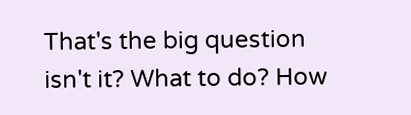That's the big question isn't it? What to do? How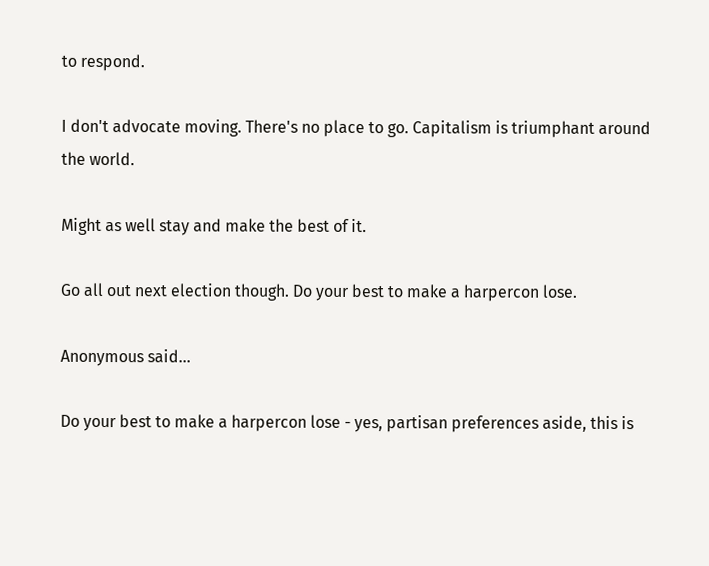to respond.

I don't advocate moving. There's no place to go. Capitalism is triumphant around the world.

Might as well stay and make the best of it.

Go all out next election though. Do your best to make a harpercon lose.

Anonymous said...

Do your best to make a harpercon lose - yes, partisan preferences aside, this is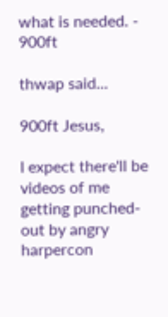what is needed. - 900ft

thwap said...

900ft Jesus,

I expect there'll be videos of me getting punched-out by angry harpercon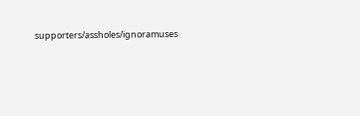supporters/assholes/ignoramuses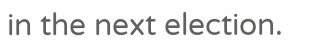in the next election.